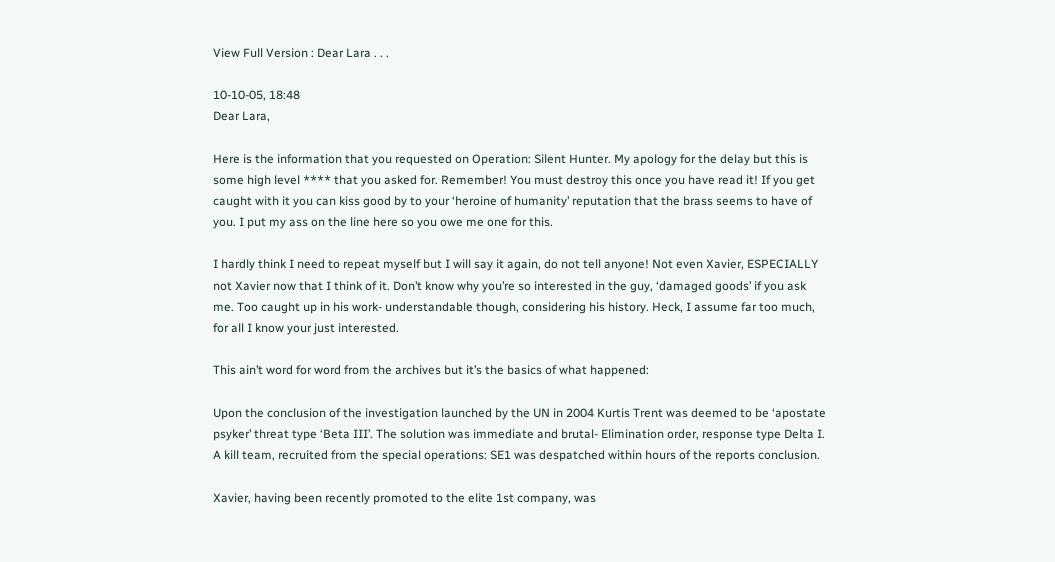View Full Version : Dear Lara . . .

10-10-05, 18:48
Dear Lara,

Here is the information that you requested on Operation: Silent Hunter. My apology for the delay but this is some high level **** that you asked for. Remember! You must destroy this once you have read it! If you get caught with it you can kiss good by to your ‘heroine of humanity’ reputation that the brass seems to have of you. I put my ass on the line here so you owe me one for this.

I hardly think I need to repeat myself but I will say it again, do not tell anyone! Not even Xavier, ESPECIALLY not Xavier now that I think of it. Don’t know why you’re so interested in the guy, ‘damaged goods’ if you ask me. Too caught up in his work- understandable though, considering his history. Heck, I assume far too much, for all I know your just interested.

This ain’t word for word from the archives but it’s the basics of what happened:

Upon the conclusion of the investigation launched by the UN in 2004 Kurtis Trent was deemed to be ‘apostate psyker’ threat type ‘Beta III’. The solution was immediate and brutal- Elimination order, response type Delta I. A kill team, recruited from the special operations: SE1 was despatched within hours of the reports conclusion.

Xavier, having been recently promoted to the elite 1st company, was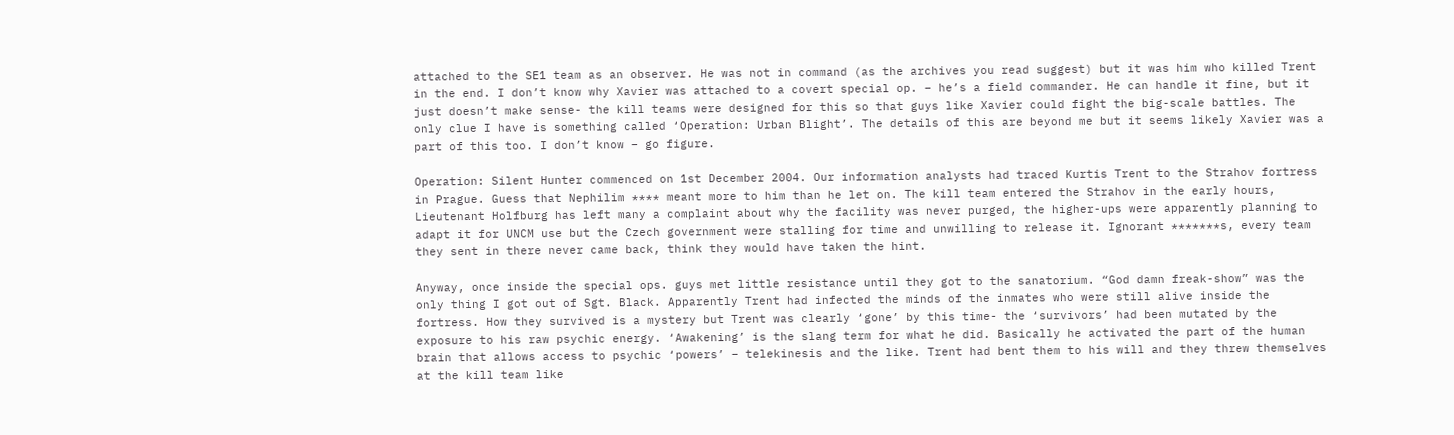attached to the SE1 team as an observer. He was not in command (as the archives you read suggest) but it was him who killed Trent in the end. I don’t know why Xavier was attached to a covert special op. – he’s a field commander. He can handle it fine, but it just doesn’t make sense- the kill teams were designed for this so that guys like Xavier could fight the big-scale battles. The only clue I have is something called ‘Operation: Urban Blight’. The details of this are beyond me but it seems likely Xavier was a part of this too. I don’t know – go figure.

Operation: Silent Hunter commenced on 1st December 2004. Our information analysts had traced Kurtis Trent to the Strahov fortress in Prague. Guess that Nephilim **** meant more to him than he let on. The kill team entered the Strahov in the early hours, Lieutenant Holfburg has left many a complaint about why the facility was never purged, the higher-ups were apparently planning to adapt it for UNCM use but the Czech government were stalling for time and unwilling to release it. Ignorant *******s, every team they sent in there never came back, think they would have taken the hint.

Anyway, once inside the special ops. guys met little resistance until they got to the sanatorium. “God damn freak-show” was the only thing I got out of Sgt. Black. Apparently Trent had infected the minds of the inmates who were still alive inside the fortress. How they survived is a mystery but Trent was clearly ‘gone’ by this time- the ‘survivors’ had been mutated by the exposure to his raw psychic energy. ‘Awakening’ is the slang term for what he did. Basically he activated the part of the human brain that allows access to psychic ‘powers’ – telekinesis and the like. Trent had bent them to his will and they threw themselves at the kill team like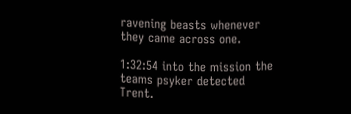ravening beasts whenever they came across one.

1:32:54 into the mission the teams psyker detected Trent.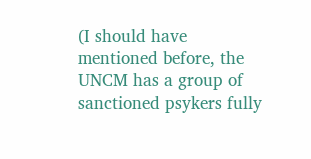(I should have mentioned before, the UNCM has a group of sanctioned psykers fully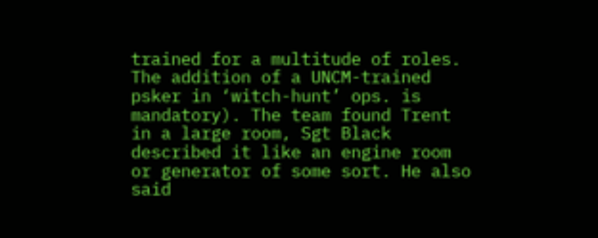trained for a multitude of roles. The addition of a UNCM-trained psker in ‘witch-hunt’ ops. is mandatory). The team found Trent in a large room, Sgt Black described it like an engine room or generator of some sort. He also said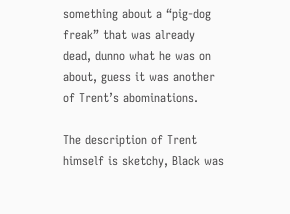something about a “pig-dog freak” that was already dead, dunno what he was on about, guess it was another of Trent’s abominations.

The description of Trent himself is sketchy, Black was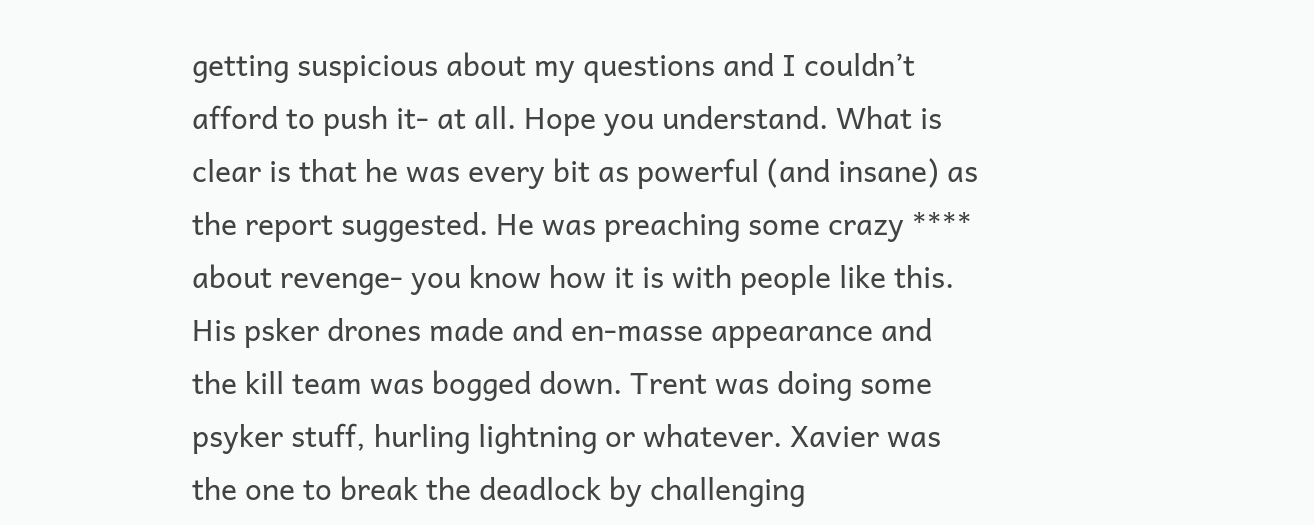getting suspicious about my questions and I couldn’t afford to push it- at all. Hope you understand. What is clear is that he was every bit as powerful (and insane) as the report suggested. He was preaching some crazy **** about revenge- you know how it is with people like this. His psker drones made and en-masse appearance and the kill team was bogged down. Trent was doing some psyker stuff, hurling lightning or whatever. Xavier was the one to break the deadlock by challenging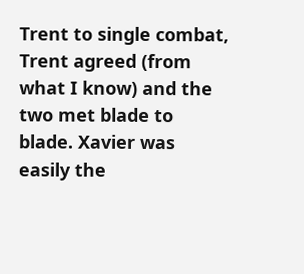Trent to single combat, Trent agreed (from what I know) and the two met blade to blade. Xavier was easily the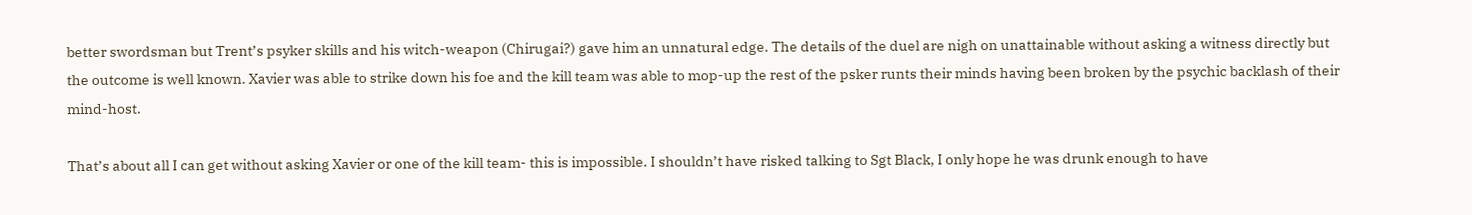better swordsman but Trent’s psyker skills and his witch-weapon (Chirugai?) gave him an unnatural edge. The details of the duel are nigh on unattainable without asking a witness directly but the outcome is well known. Xavier was able to strike down his foe and the kill team was able to mop-up the rest of the psker runts their minds having been broken by the psychic backlash of their mind-host.

That’s about all I can get without asking Xavier or one of the kill team- this is impossible. I shouldn’t have risked talking to Sgt Black, I only hope he was drunk enough to have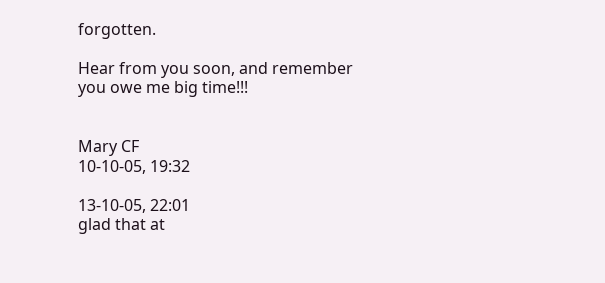forgotten.

Hear from you soon, and remember you owe me big time!!!


Mary CF
10-10-05, 19:32

13-10-05, 22:01
glad that at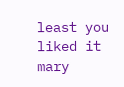least you liked it mary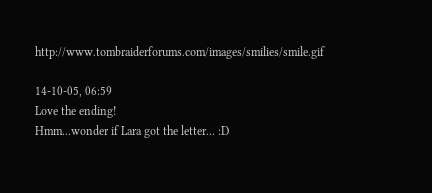http://www.tombraiderforums.com/images/smilies/smile.gif

14-10-05, 06:59
Love the ending!
Hmm...wonder if Lara got the letter... :D